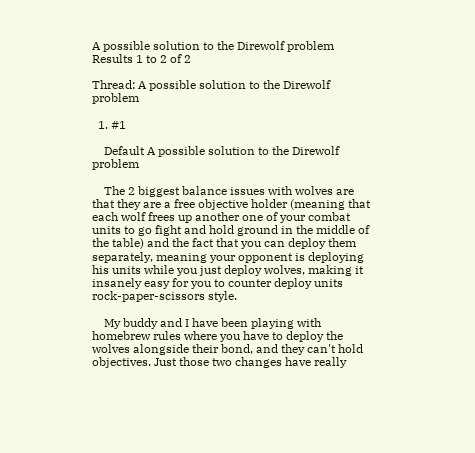A possible solution to the Direwolf problem
Results 1 to 2 of 2

Thread: A possible solution to the Direwolf problem

  1. #1

    Default A possible solution to the Direwolf problem

    The 2 biggest balance issues with wolves are that they are a free objective holder (meaning that each wolf frees up another one of your combat units to go fight and hold ground in the middle of the table) and the fact that you can deploy them separately, meaning your opponent is deploying his units while you just deploy wolves, making it insanely easy for you to counter deploy units rock-paper-scissors style.

    My buddy and I have been playing with homebrew rules where you have to deploy the wolves alongside their bond, and they can't hold objectives. Just those two changes have really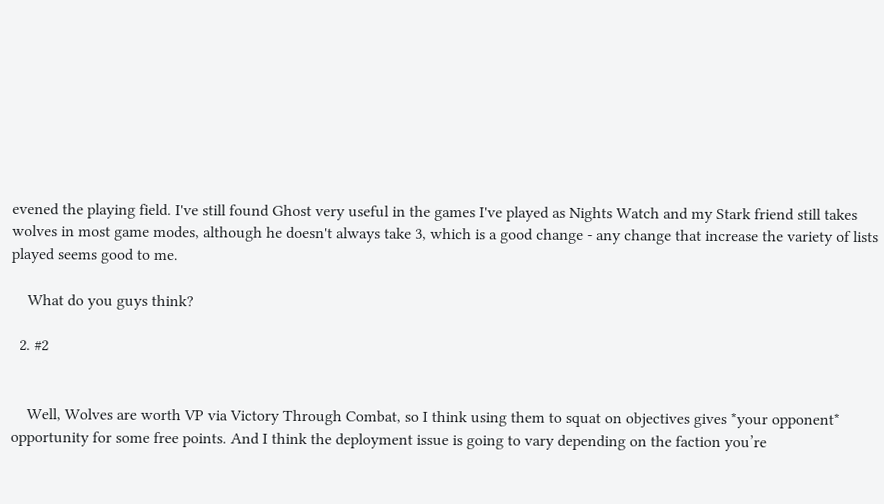evened the playing field. I've still found Ghost very useful in the games I've played as Nights Watch and my Stark friend still takes wolves in most game modes, although he doesn't always take 3, which is a good change - any change that increase the variety of lists played seems good to me.

    What do you guys think?

  2. #2


    Well, Wolves are worth VP via Victory Through Combat, so I think using them to squat on objectives gives *your opponent* opportunity for some free points. And I think the deployment issue is going to vary depending on the faction you’re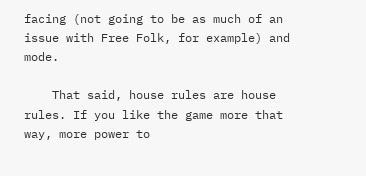facing (not going to be as much of an issue with Free Folk, for example) and mode.

    That said, house rules are house rules. If you like the game more that way, more power to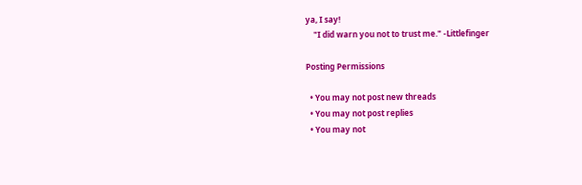ya, I say!
    "I did warn you not to trust me." -Littlefinger

Posting Permissions

  • You may not post new threads
  • You may not post replies
  • You may not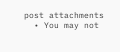post attachments
  • You may not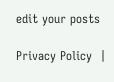edit your posts

Privacy Policy  |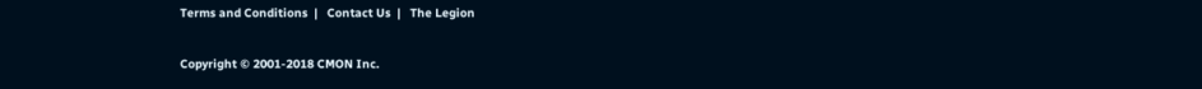Terms and Conditions  |   Contact Us  |   The Legion

Copyright © 2001-2018 CMON Inc.